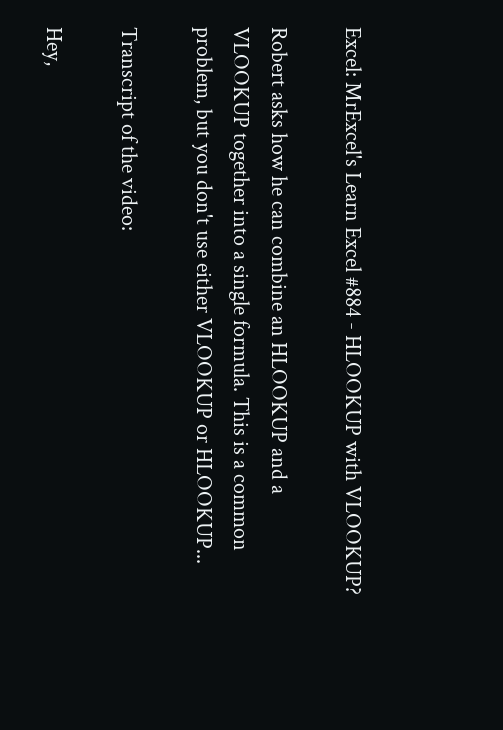Excel: MrExcel's Learn Excel #884 - HLOOKUP with VLOOKUP?

Robert asks how he can combine an HLOOKUP and a VLOOKUP together into a single formula. This is a common problem, but you don't use either VLOOKUP or HLOOKUP...

Transcript of the video:

Hey,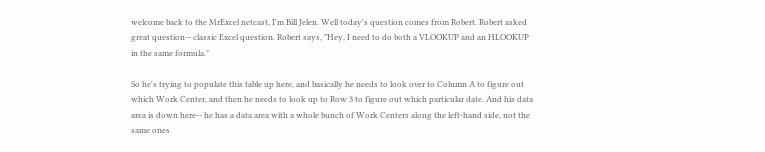welcome back to the MrExcel netcast, I'm Bill Jelen. Well today's question comes from Robert. Robert asked great question-- classic Excel question. Robert says, "Hey, I need to do both a VLOOKUP and an HLOOKUP in the same formula."

So he's trying to populate this table up here, and basically he needs to look over to Column A to figure out which Work Center, and then he needs to look up to Row 3 to figure out which particular date. And his data area is down here-- he has a data area with a whole bunch of Work Centers along the left-hand side, not the same ones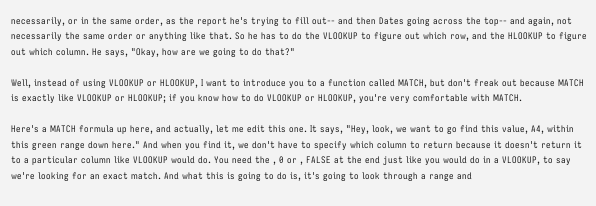necessarily, or in the same order, as the report he's trying to fill out-- and then Dates going across the top-- and again, not necessarily the same order or anything like that. So he has to do the VLOOKUP to figure out which row, and the HLOOKUP to figure out which column. He says, "Okay, how are we going to do that?"

Well, instead of using VLOOKUP or HLOOKUP, I want to introduce you to a function called MATCH, but don't freak out because MATCH is exactly like VLOOKUP or HLOOKUP; if you know how to do VLOOKUP or HLOOKUP, you're very comfortable with MATCH.

Here's a MATCH formula up here, and actually, let me edit this one. It says, "Hey, look, we want to go find this value, A4, within this green range down here." And when you find it, we don't have to specify which column to return because it doesn't return it to a particular column like VLOOKUP would do. You need the , 0 or , FALSE at the end just like you would do in a VLOOKUP, to say we're looking for an exact match. And what this is going to do is, it's going to look through a range and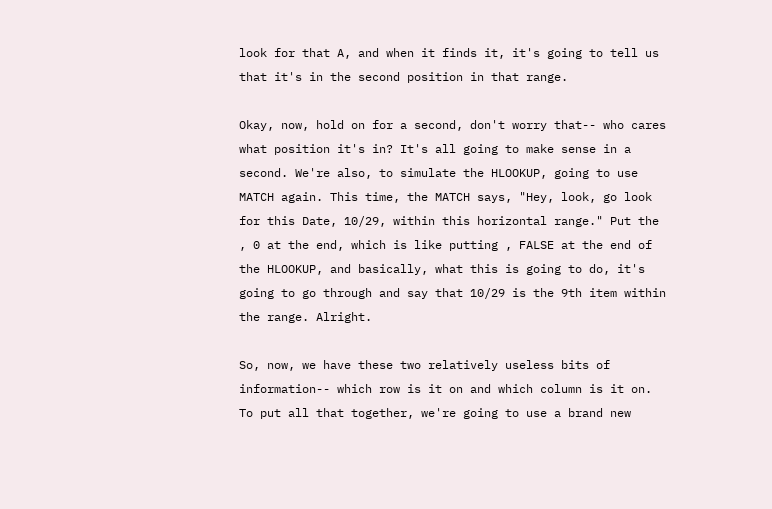look for that A, and when it finds it, it's going to tell us that it's in the second position in that range.

Okay, now, hold on for a second, don't worry that-- who cares what position it's in? It's all going to make sense in a second. We're also, to simulate the HLOOKUP, going to use MATCH again. This time, the MATCH says, "Hey, look, go look for this Date, 10/29, within this horizontal range." Put the , 0 at the end, which is like putting , FALSE at the end of the HLOOKUP, and basically, what this is going to do, it's going to go through and say that 10/29 is the 9th item within the range. Alright.

So, now, we have these two relatively useless bits of information-- which row is it on and which column is it on. To put all that together, we're going to use a brand new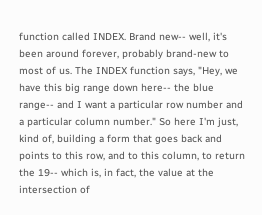function called INDEX. Brand new-- well, it's been around forever, probably brand-new to most of us. The INDEX function says, "Hey, we have this big range down here-- the blue range-- and I want a particular row number and a particular column number." So here I'm just, kind of, building a form that goes back and points to this row, and to this column, to return the 19-- which is, in fact, the value at the intersection of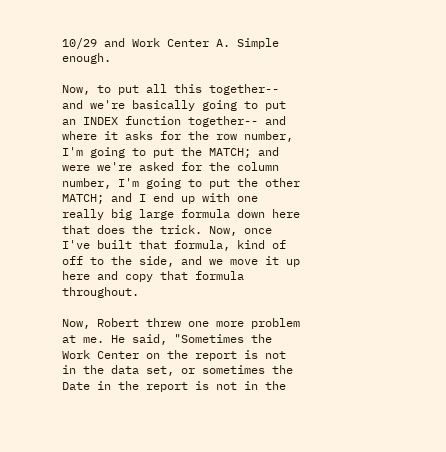10/29 and Work Center A. Simple enough.

Now, to put all this together-- and we're basically going to put an INDEX function together-- and where it asks for the row number, I'm going to put the MATCH; and were we're asked for the column number, I'm going to put the other MATCH; and I end up with one really big large formula down here that does the trick. Now, once I've built that formula, kind of off to the side, and we move it up here and copy that formula throughout.

Now, Robert threw one more problem at me. He said, "Sometimes the Work Center on the report is not in the data set, or sometimes the Date in the report is not in the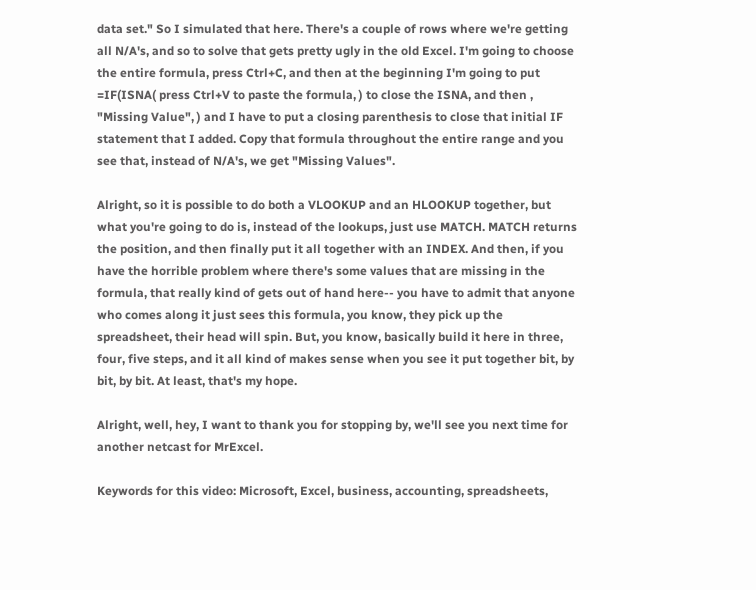data set." So I simulated that here. There's a couple of rows where we're getting all N/A's, and so to solve that gets pretty ugly in the old Excel. I'm going to choose the entire formula, press Ctrl+C, and then at the beginning I'm going to put =IF(ISNA( press Ctrl+V to paste the formula, ) to close the ISNA, and then , "Missing Value", ) and I have to put a closing parenthesis to close that initial IF statement that I added. Copy that formula throughout the entire range and you see that, instead of N/A's, we get "Missing Values".

Alright, so it is possible to do both a VLOOKUP and an HLOOKUP together, but what you're going to do is, instead of the lookups, just use MATCH. MATCH returns the position, and then finally put it all together with an INDEX. And then, if you have the horrible problem where there's some values that are missing in the formula, that really kind of gets out of hand here-- you have to admit that anyone who comes along it just sees this formula, you know, they pick up the spreadsheet, their head will spin. But, you know, basically build it here in three, four, five steps, and it all kind of makes sense when you see it put together bit, by bit, by bit. At least, that's my hope.

Alright, well, hey, I want to thank you for stopping by, we'll see you next time for another netcast for MrExcel.

Keywords for this video: Microsoft, Excel, business, accounting, spreadsheets,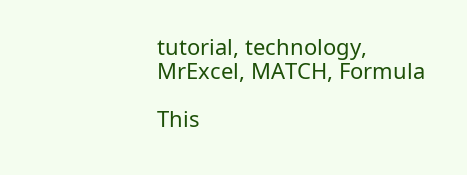tutorial, technology, MrExcel, MATCH, Formula

This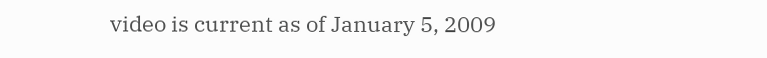video is current as of January 5, 2009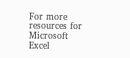For more resources for Microsoft Excel